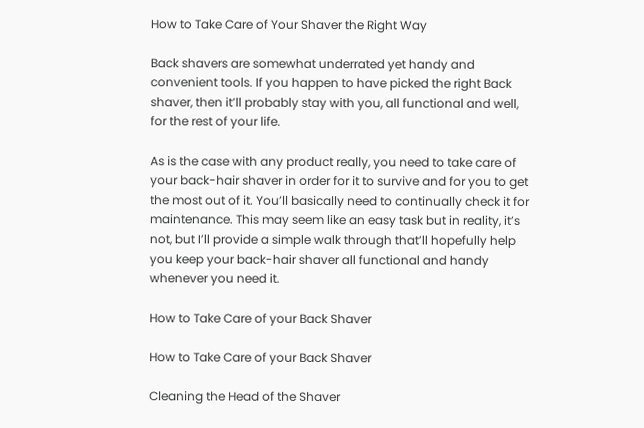How to Take Care of Your Shaver the Right Way

Back shavers are somewhat underrated yet handy and convenient tools. If you happen to have picked the right Back shaver, then it’ll probably stay with you, all functional and well, for the rest of your life.

As is the case with any product really, you need to take care of your back-hair shaver in order for it to survive and for you to get the most out of it. You’ll basically need to continually check it for maintenance. This may seem like an easy task but in reality, it’s not, but I’ll provide a simple walk through that’ll hopefully help you keep your back-hair shaver all functional and handy whenever you need it.

How to Take Care of your Back Shaver

How to Take Care of your Back Shaver

Cleaning the Head of the Shaver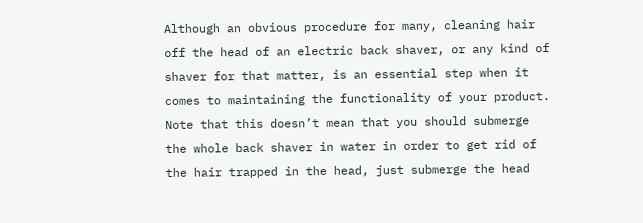Although an obvious procedure for many, cleaning hair off the head of an electric back shaver, or any kind of shaver for that matter, is an essential step when it comes to maintaining the functionality of your product. Note that this doesn’t mean that you should submerge the whole back shaver in water in order to get rid of the hair trapped in the head, just submerge the head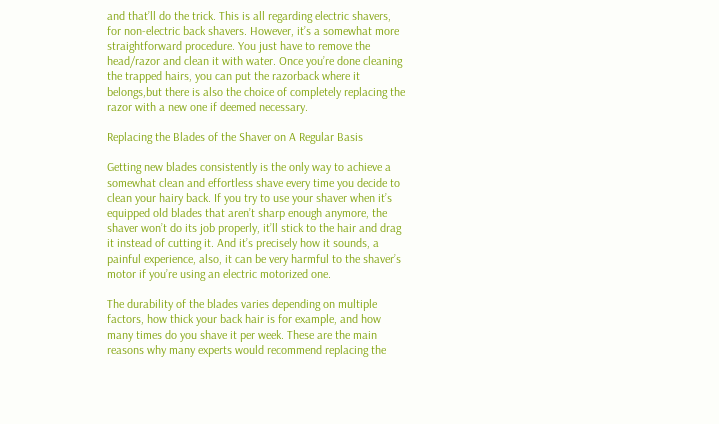and that’ll do the trick. This is all regarding electric shavers, for non-electric back shavers. However, it’s a somewhat more straightforward procedure. You just have to remove the head/razor and clean it with water. Once you’re done cleaning the trapped hairs, you can put the razorback where it belongs,but there is also the choice of completely replacing the razor with a new one if deemed necessary.

Replacing the Blades of the Shaver on A Regular Basis

Getting new blades consistently is the only way to achieve a somewhat clean and effortless shave every time you decide to clean your hairy back. If you try to use your shaver when it’s equipped old blades that aren’t sharp enough anymore, the shaver won’t do its job properly, it’ll stick to the hair and drag it instead of cutting it. And it’s precisely how it sounds, a painful experience, also, it can be very harmful to the shaver’s motor if you’re using an electric motorized one.

The durability of the blades varies depending on multiple factors, how thick your back hair is for example, and how many times do you shave it per week. These are the main reasons why many experts would recommend replacing the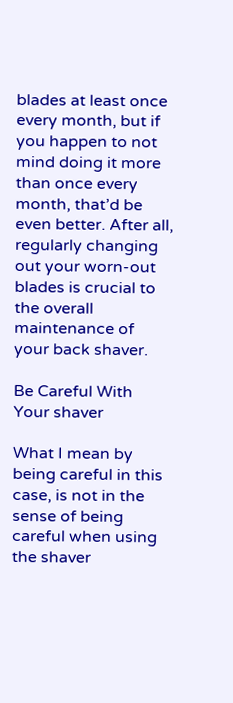blades at least once every month, but if you happen to not mind doing it more than once every month, that’d be even better. After all, regularly changing out your worn-out blades is crucial to the overall maintenance of your back shaver.

Be Careful With Your shaver

What I mean by being careful in this case, is not in the sense of being careful when using the shaver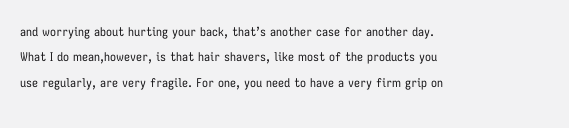and worrying about hurting your back, that’s another case for another day. What I do mean,however, is that hair shavers, like most of the products you use regularly, are very fragile. For one, you need to have a very firm grip on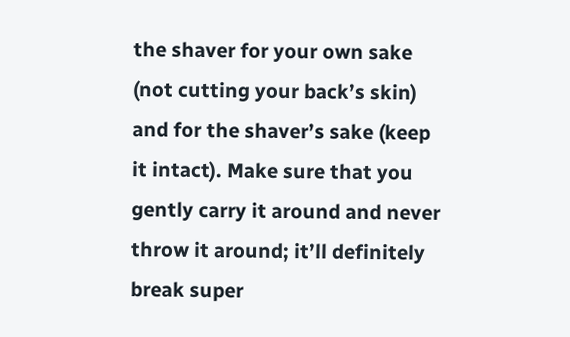the shaver for your own sake (not cutting your back’s skin) and for the shaver’s sake (keep it intact). Make sure that you gently carry it around and never throw it around; it’ll definitely break super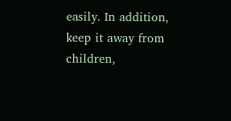easily. In addition, keep it away from children,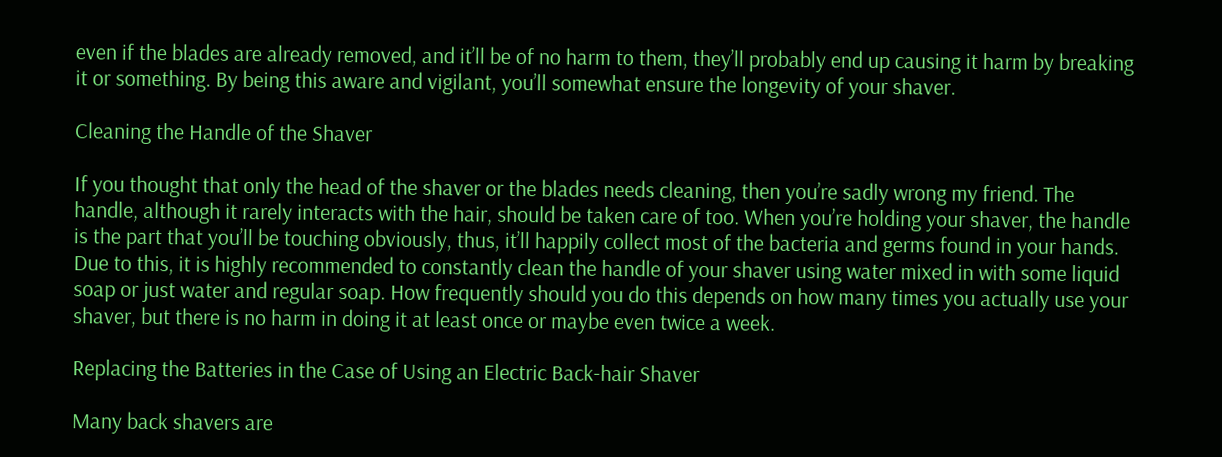even if the blades are already removed, and it’ll be of no harm to them, they’ll probably end up causing it harm by breaking it or something. By being this aware and vigilant, you’ll somewhat ensure the longevity of your shaver.

Cleaning the Handle of the Shaver

If you thought that only the head of the shaver or the blades needs cleaning, then you’re sadly wrong my friend. The handle, although it rarely interacts with the hair, should be taken care of too. When you’re holding your shaver, the handle is the part that you’ll be touching obviously, thus, it’ll happily collect most of the bacteria and germs found in your hands. Due to this, it is highly recommended to constantly clean the handle of your shaver using water mixed in with some liquid soap or just water and regular soap. How frequently should you do this depends on how many times you actually use your shaver, but there is no harm in doing it at least once or maybe even twice a week.

Replacing the Batteries in the Case of Using an Electric Back-hair Shaver

Many back shavers are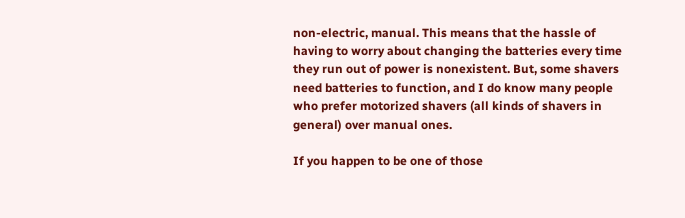non-electric, manual. This means that the hassle of having to worry about changing the batteries every time they run out of power is nonexistent. But, some shavers need batteries to function, and I do know many people who prefer motorized shavers (all kinds of shavers in general) over manual ones.

If you happen to be one of those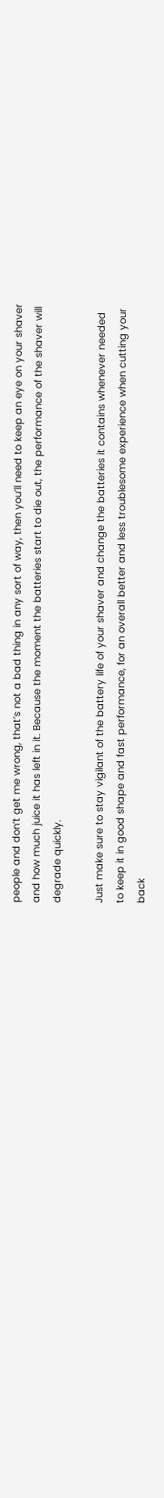people and don’t get me wrong, that’s not a bad thing in any sort of way, then you’ll need to keep an eye on your shaver and how much juice it has left in it. Because the moment the batteries start to die out, the performance of the shaver will degrade quickly.

Just make sure to stay vigilant of the battery life of your shaver and change the batteries it contains whenever needed to keep it in good shape and fast performance, for an overall better and less troublesome experience when cutting your back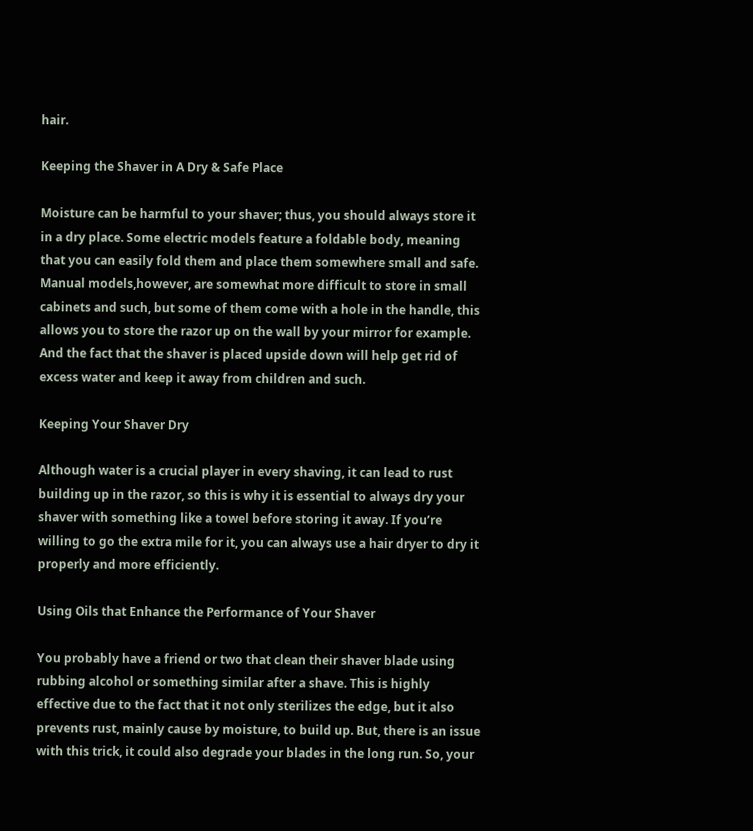hair.

Keeping the Shaver in A Dry & Safe Place

Moisture can be harmful to your shaver; thus, you should always store it in a dry place. Some electric models feature a foldable body, meaning that you can easily fold them and place them somewhere small and safe. Manual models,however, are somewhat more difficult to store in small cabinets and such, but some of them come with a hole in the handle, this allows you to store the razor up on the wall by your mirror for example. And the fact that the shaver is placed upside down will help get rid of excess water and keep it away from children and such.

Keeping Your Shaver Dry

Although water is a crucial player in every shaving, it can lead to rust building up in the razor, so this is why it is essential to always dry your shaver with something like a towel before storing it away. If you’re willing to go the extra mile for it, you can always use a hair dryer to dry it properly and more efficiently.

Using Oils that Enhance the Performance of Your Shaver

You probably have a friend or two that clean their shaver blade using rubbing alcohol or something similar after a shave. This is highly effective due to the fact that it not only sterilizes the edge, but it also prevents rust, mainly cause by moisture, to build up. But, there is an issue with this trick, it could also degrade your blades in the long run. So, your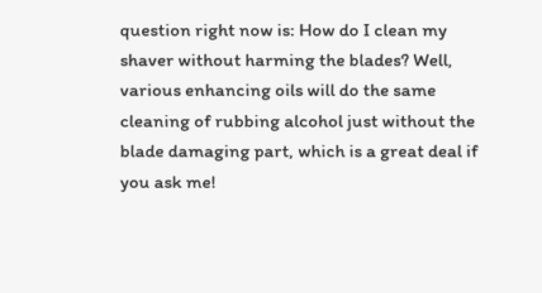question right now is: How do I clean my shaver without harming the blades? Well, various enhancing oils will do the same cleaning of rubbing alcohol just without the blade damaging part, which is a great deal if you ask me!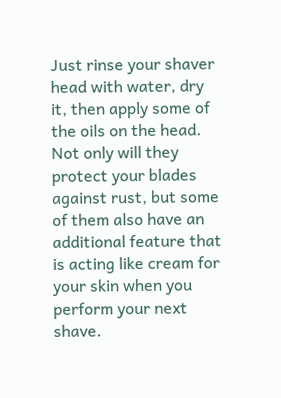Just rinse your shaver head with water, dry it, then apply some of the oils on the head. Not only will they protect your blades against rust, but some of them also have an additional feature that is acting like cream for your skin when you perform your next shave.